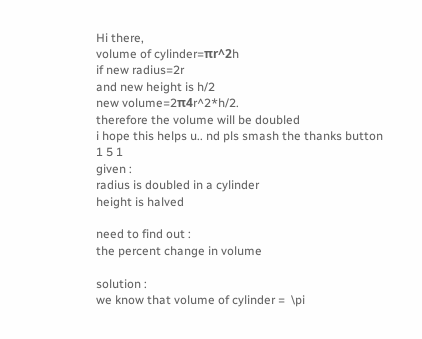Hi there,
volume of cylinder=πr^2h
if new radius=2r
and new height is h/2
new volume=2π4r^2*h/2.
therefore the volume will be doubled
i hope this helps u.. nd pls smash the thanks button
1 5 1
given :
radius is doubled in a cylinder
height is halved

need to find out :
the percent change in volume

solution :
we know that volume of cylinder =  \pi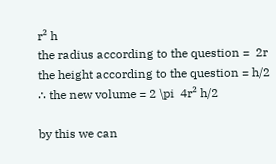r² h
the radius according to the question =  2r
the height according to the question = h/2
∴ the new volume = 2 \pi  4r² h/2

by this we can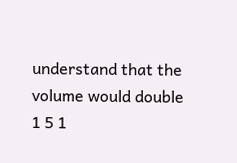understand that the volume would double
1 5 1